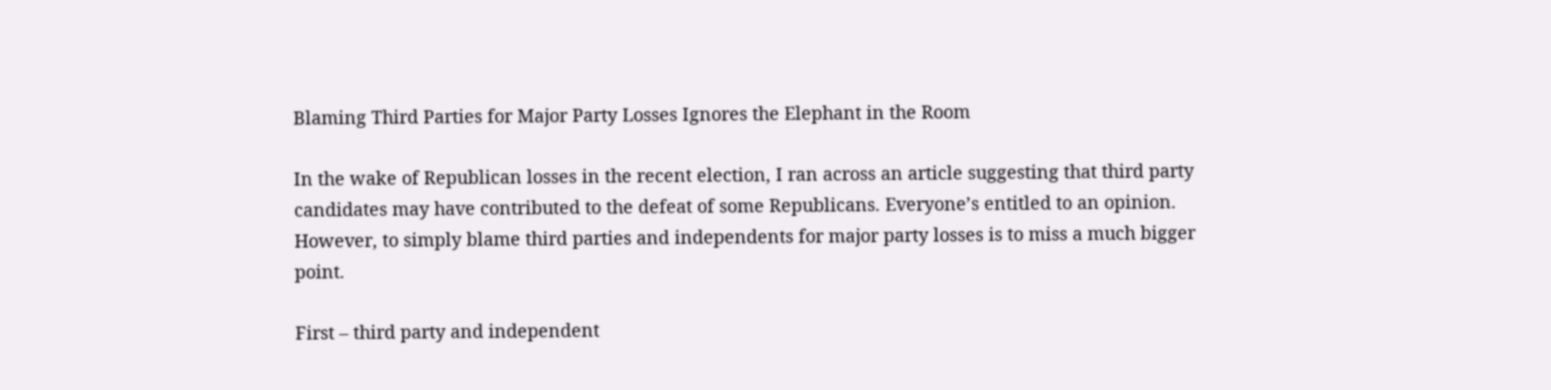Blaming Third Parties for Major Party Losses Ignores the Elephant in the Room

In the wake of Republican losses in the recent election, I ran across an article suggesting that third party candidates may have contributed to the defeat of some Republicans. Everyone’s entitled to an opinion. However, to simply blame third parties and independents for major party losses is to miss a much bigger point.

First – third party and independent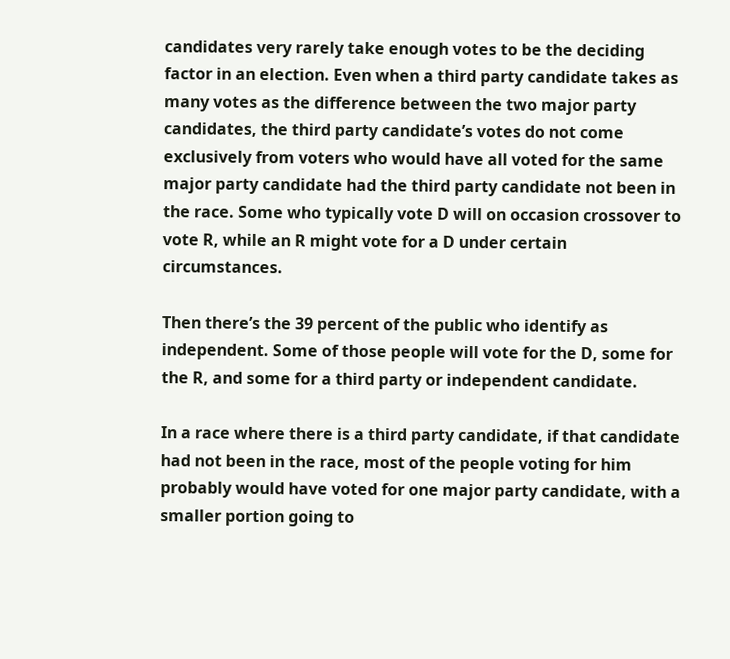candidates very rarely take enough votes to be the deciding factor in an election. Even when a third party candidate takes as many votes as the difference between the two major party candidates, the third party candidate’s votes do not come exclusively from voters who would have all voted for the same major party candidate had the third party candidate not been in the race. Some who typically vote D will on occasion crossover to vote R, while an R might vote for a D under certain circumstances.

Then there’s the 39 percent of the public who identify as independent. Some of those people will vote for the D, some for the R, and some for a third party or independent candidate.

In a race where there is a third party candidate, if that candidate had not been in the race, most of the people voting for him probably would have voted for one major party candidate, with a smaller portion going to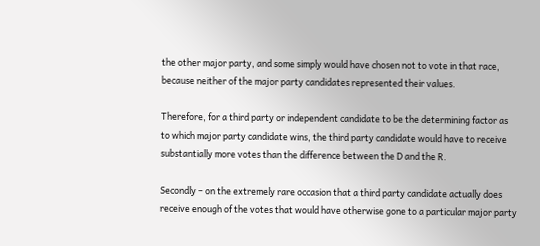the other major party, and some simply would have chosen not to vote in that race, because neither of the major party candidates represented their values.

Therefore, for a third party or independent candidate to be the determining factor as to which major party candidate wins, the third party candidate would have to receive substantially more votes than the difference between the D and the R.

Secondly – on the extremely rare occasion that a third party candidate actually does receive enough of the votes that would have otherwise gone to a particular major party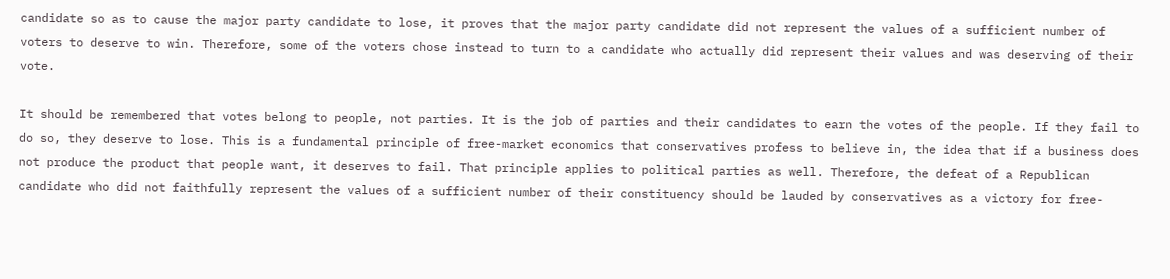candidate so as to cause the major party candidate to lose, it proves that the major party candidate did not represent the values of a sufficient number of voters to deserve to win. Therefore, some of the voters chose instead to turn to a candidate who actually did represent their values and was deserving of their vote.

It should be remembered that votes belong to people, not parties. It is the job of parties and their candidates to earn the votes of the people. If they fail to do so, they deserve to lose. This is a fundamental principle of free-market economics that conservatives profess to believe in, the idea that if a business does not produce the product that people want, it deserves to fail. That principle applies to political parties as well. Therefore, the defeat of a Republican candidate who did not faithfully represent the values of a sufficient number of their constituency should be lauded by conservatives as a victory for free-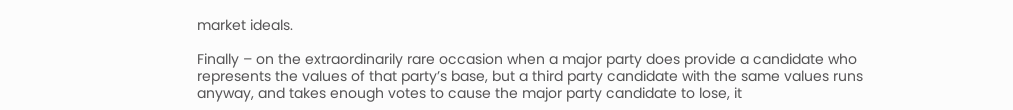market ideals.

Finally – on the extraordinarily rare occasion when a major party does provide a candidate who represents the values of that party’s base, but a third party candidate with the same values runs anyway, and takes enough votes to cause the major party candidate to lose, it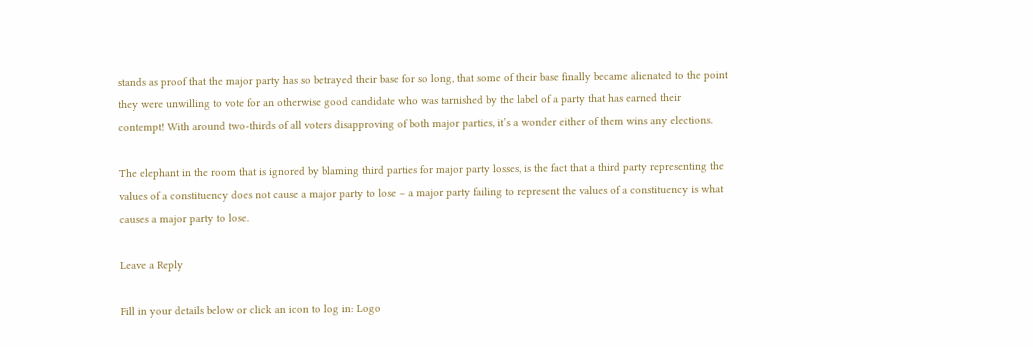stands as proof that the major party has so betrayed their base for so long, that some of their base finally became alienated to the point they were unwilling to vote for an otherwise good candidate who was tarnished by the label of a party that has earned their contempt! With around two-thirds of all voters disapproving of both major parties, it’s a wonder either of them wins any elections.

The elephant in the room that is ignored by blaming third parties for major party losses, is the fact that a third party representing the values of a constituency does not cause a major party to lose – a major party failing to represent the values of a constituency is what causes a major party to lose.

Leave a Reply

Fill in your details below or click an icon to log in: Logo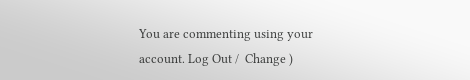You are commenting using your account. Log Out /  Change )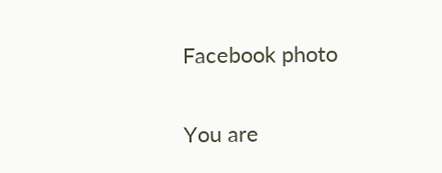Facebook photo

You are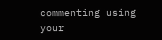commenting using your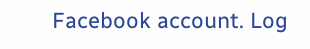Facebook account. Log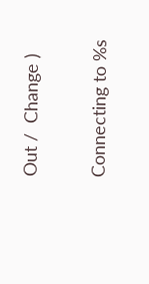Out /  Change )

Connecting to %s